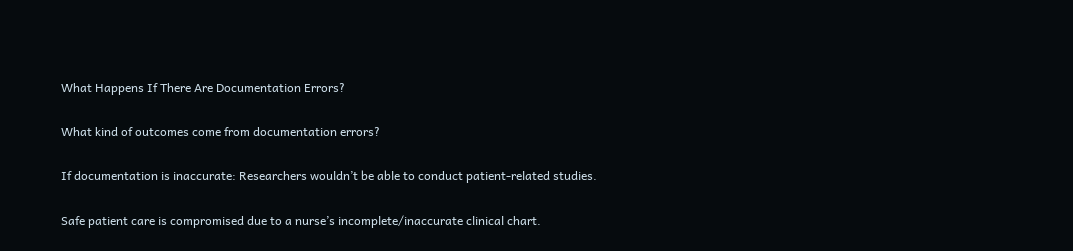What Happens If There Are Documentation Errors?

What kind of outcomes come from documentation errors?

If documentation is inaccurate: Researchers wouldn’t be able to conduct patient-related studies.

Safe patient care is compromised due to a nurse’s incomplete/inaccurate clinical chart.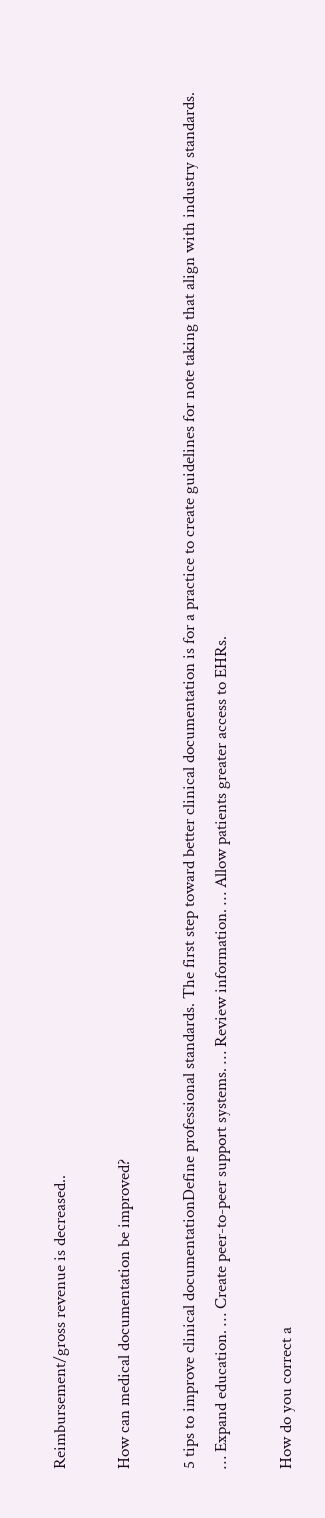Reimbursement/gross revenue is decreased..

How can medical documentation be improved?

5 tips to improve clinical documentationDefine professional standards. The first step toward better clinical documentation is for a practice to create guidelines for note taking that align with industry standards. … Expand education. … Create peer-to-peer support systems. … Review information. … Allow patients greater access to EHRs.

How do you correct a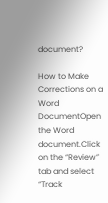document?

How to Make Corrections on a Word DocumentOpen the Word document.Click on the “Review” tab and select “Track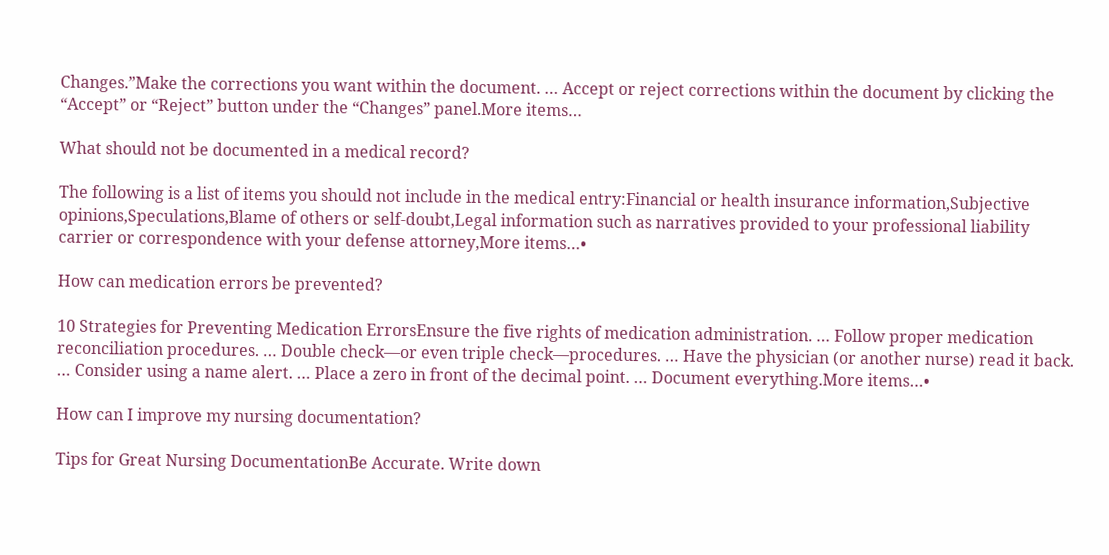Changes.”Make the corrections you want within the document. … Accept or reject corrections within the document by clicking the “Accept” or “Reject” button under the “Changes” panel.More items…

What should not be documented in a medical record?

The following is a list of items you should not include in the medical entry:Financial or health insurance information,Subjective opinions,Speculations,Blame of others or self-doubt,Legal information such as narratives provided to your professional liability carrier or correspondence with your defense attorney,More items…•

How can medication errors be prevented?

10 Strategies for Preventing Medication ErrorsEnsure the five rights of medication administration. … Follow proper medication reconciliation procedures. … Double check—or even triple check—procedures. … Have the physician (or another nurse) read it back. … Consider using a name alert. … Place a zero in front of the decimal point. … Document everything.More items…•

How can I improve my nursing documentation?

Tips for Great Nursing DocumentationBe Accurate. Write down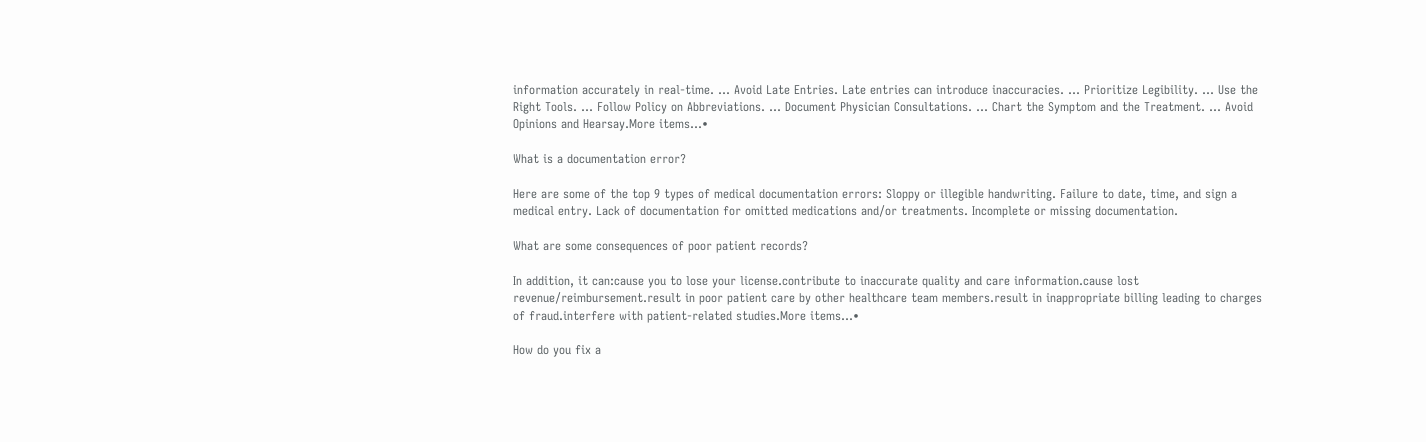information accurately in real-time. … Avoid Late Entries. Late entries can introduce inaccuracies. … Prioritize Legibility. … Use the Right Tools. … Follow Policy on Abbreviations. … Document Physician Consultations. … Chart the Symptom and the Treatment. … Avoid Opinions and Hearsay.More items…•

What is a documentation error?

Here are some of the top 9 types of medical documentation errors: Sloppy or illegible handwriting. Failure to date, time, and sign a medical entry. Lack of documentation for omitted medications and/or treatments. Incomplete or missing documentation.

What are some consequences of poor patient records?

In addition, it can:cause you to lose your license.contribute to inaccurate quality and care information.cause lost revenue/reimbursement.result in poor patient care by other healthcare team members.result in inappropriate billing leading to charges of fraud.interfere with patient-related studies.More items…•

How do you fix a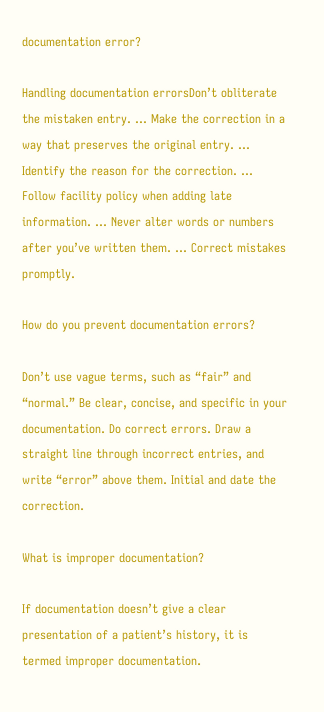documentation error?

Handling documentation errorsDon’t obliterate the mistaken entry. … Make the correction in a way that preserves the original entry. … Identify the reason for the correction. … Follow facility policy when adding late information. … Never alter words or numbers after you’ve written them. … Correct mistakes promptly.

How do you prevent documentation errors?

Don’t use vague terms, such as “fair” and “normal.” Be clear, concise, and specific in your documentation. Do correct errors. Draw a straight line through incorrect entries, and write “error” above them. Initial and date the correction.

What is improper documentation?

If documentation doesn’t give a clear presentation of a patient’s history, it is termed improper documentation.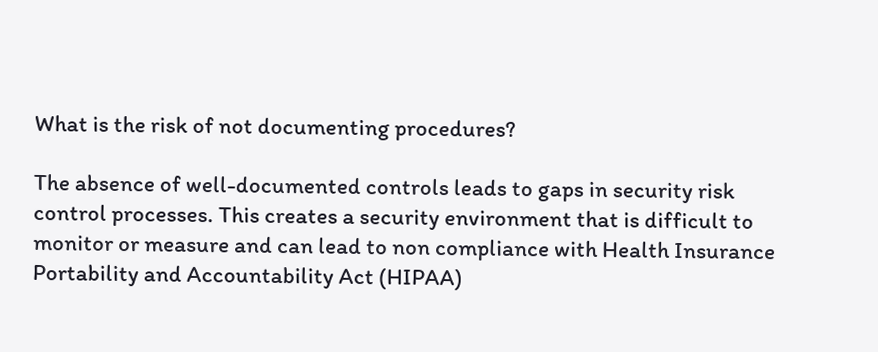What is the risk of not documenting procedures?

The absence of well-documented controls leads to gaps in security risk control processes. This creates a security environment that is difficult to monitor or measure and can lead to non compliance with Health Insurance Portability and Accountability Act (HIPAA)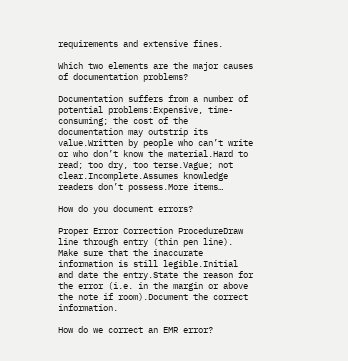requirements and extensive fines.

Which two elements are the major causes of documentation problems?

Documentation suffers from a number of potential problems:Expensive, time-consuming; the cost of the documentation may outstrip its value.Written by people who can’t write or who don’t know the material.Hard to read; too dry, too terse.Vague; not clear.Incomplete.Assumes knowledge readers don’t possess.More items…

How do you document errors?

Proper Error Correction ProcedureDraw line through entry (thin pen line). Make sure that the inaccurate information is still legible.Initial and date the entry.State the reason for the error (i.e. in the margin or above the note if room).Document the correct information.

How do we correct an EMR error?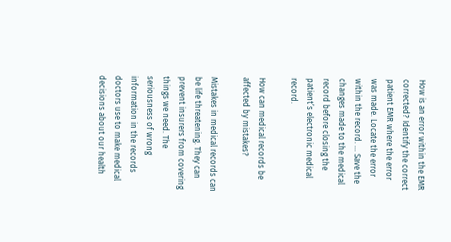How is an error within the EMR corrected? Identify the correct patient EMR where the error was made. Locate the error within the record. … Save the changes made to the medical record before closing the patient’s electronic medical record.

How can medical records be affected by mistakes?

Mistakes in medical records can be life threatening. They can prevent insurers from covering things we need. The seriousness of wrong information in the records doctors use to make medical decisions about our health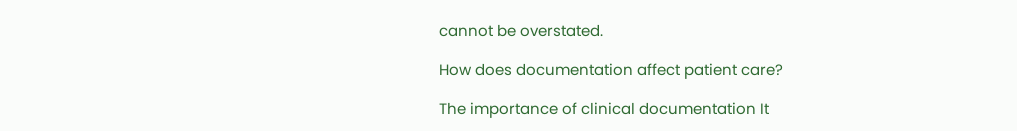cannot be overstated.

How does documentation affect patient care?

The importance of clinical documentation It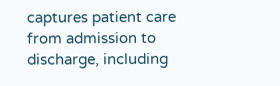captures patient care from admission to discharge, including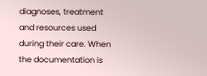diagnoses, treatment and resources used during their care. When the documentation is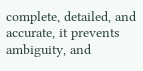complete, detailed, and accurate, it prevents ambiguity, and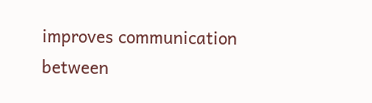improves communication between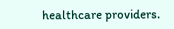healthcare providers.